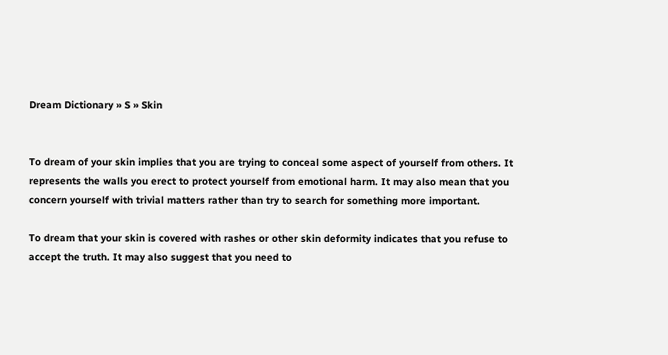Dream Dictionary » S » Skin


To dream of your skin implies that you are trying to conceal some aspect of yourself from others. It represents the walls you erect to protect yourself from emotional harm. It may also mean that you concern yourself with trivial matters rather than try to search for something more important.

To dream that your skin is covered with rashes or other skin deformity indicates that you refuse to accept the truth. It may also suggest that you need to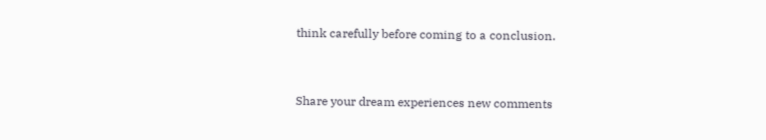think carefully before coming to a conclusion.


Share your dream experiences new comments